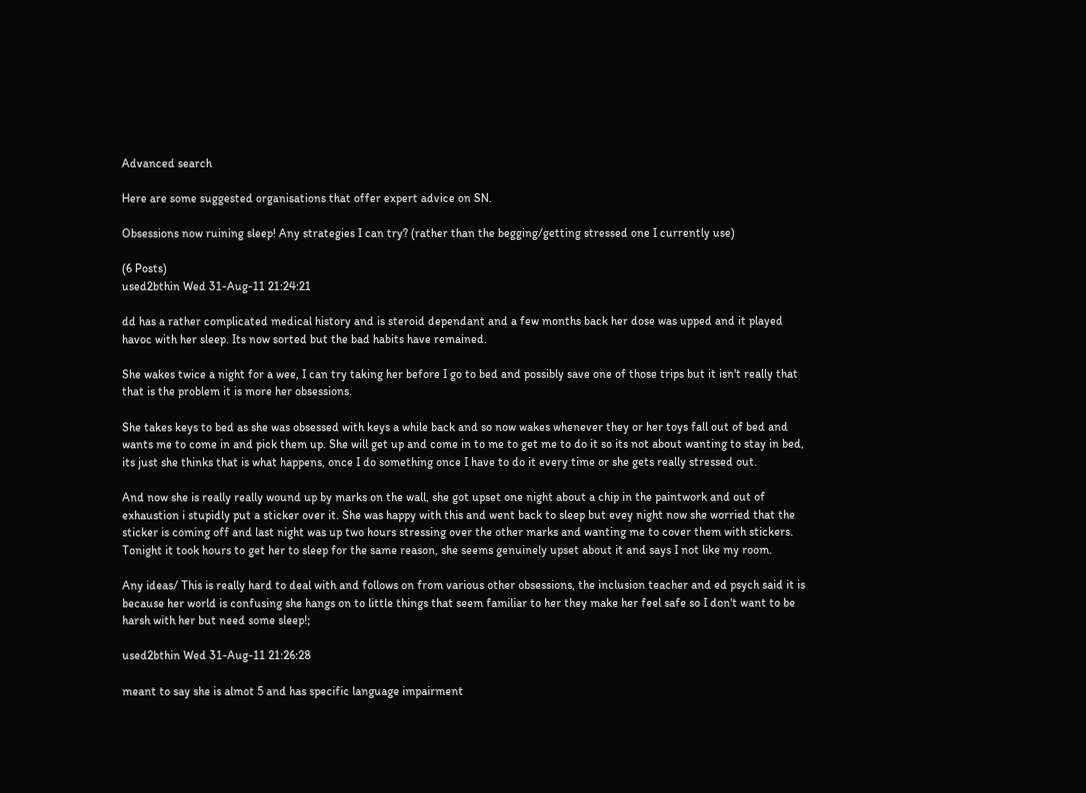Advanced search

Here are some suggested organisations that offer expert advice on SN.

Obsessions now ruining sleep! Any strategies I can try? (rather than the begging/getting stressed one I currently use)

(6 Posts)
used2bthin Wed 31-Aug-11 21:24:21

dd has a rather complicated medical history and is steroid dependant and a few months back her dose was upped and it played havoc with her sleep. Its now sorted but the bad habits have remained.

She wakes twice a night for a wee, I can try taking her before I go to bed and possibly save one of those trips but it isn't really that that is the problem it is more her obsessions.

She takes keys to bed as she was obsessed with keys a while back and so now wakes whenever they or her toys fall out of bed and wants me to come in and pick them up. She will get up and come in to me to get me to do it so its not about wanting to stay in bed, its just she thinks that is what happens, once I do something once I have to do it every time or she gets really stressed out.

And now she is really really wound up by marks on the wall, she got upset one night about a chip in the paintwork and out of exhaustion i stupidly put a sticker over it. She was happy with this and went back to sleep but evey night now she worried that the sticker is coming off and last night was up two hours stressing over the other marks and wanting me to cover them with stickers. Tonight it took hours to get her to sleep for the same reason, she seems genuinely upset about it and says I not like my room.

Any ideas/ This is really hard to deal with and follows on from various other obsessions, the inclusion teacher and ed psych said it is because her world is confusing she hangs on to little things that seem familiar to her they make her feel safe so I don't want to be harsh with her but need some sleep!;

used2bthin Wed 31-Aug-11 21:26:28

meant to say she is almot 5 and has specific language impairment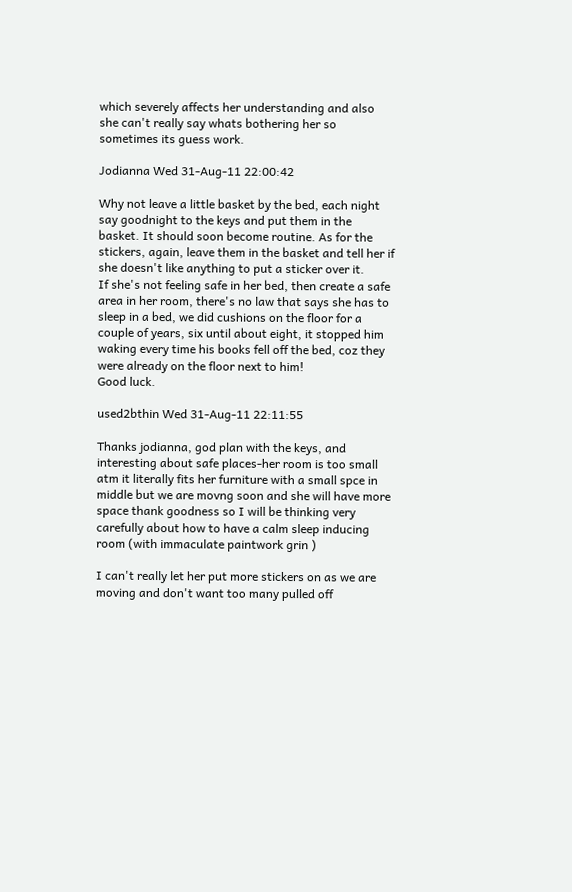which severely affects her understanding and also she can't really say whats bothering her so sometimes its guess work.

Jodianna Wed 31-Aug-11 22:00:42

Why not leave a little basket by the bed, each night say goodnight to the keys and put them in the basket. It should soon become routine. As for the stickers, again, leave them in the basket and tell her if she doesn't like anything to put a sticker over it.
If she's not feeling safe in her bed, then create a safe area in her room, there's no law that says she has to sleep in a bed, we did cushions on the floor for a couple of years, six until about eight, it stopped him waking every time his books fell off the bed, coz they were already on the floor next to him!
Good luck.

used2bthin Wed 31-Aug-11 22:11:55

Thanks jodianna, god plan with the keys, and interesting about safe places-her room is too small atm it literally fits her furniture with a small spce in middle but we are movng soon and she will have more space thank goodness so I will be thinking very carefully about how to have a calm sleep inducing room (with immaculate paintwork grin )

I can't really let her put more stickers on as we are moving and don't want too many pulled off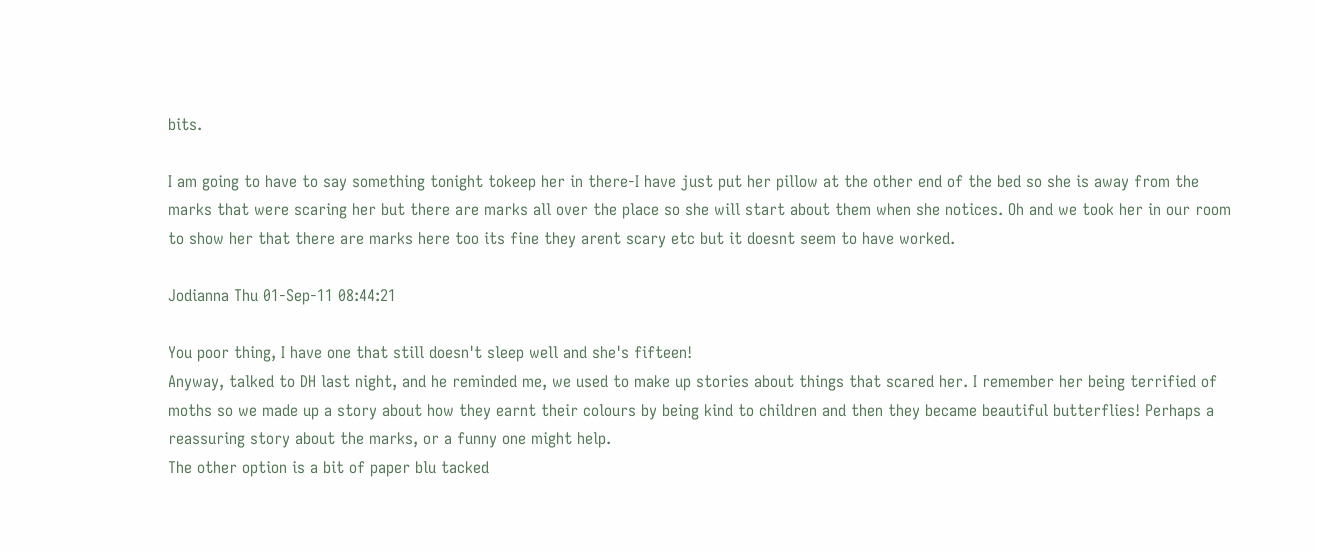bits.

I am going to have to say something tonight tokeep her in there-I have just put her pillow at the other end of the bed so she is away from the marks that were scaring her but there are marks all over the place so she will start about them when she notices. Oh and we took her in our room to show her that there are marks here too its fine they arent scary etc but it doesnt seem to have worked.

Jodianna Thu 01-Sep-11 08:44:21

You poor thing, I have one that still doesn't sleep well and she's fifteen!
Anyway, talked to DH last night, and he reminded me, we used to make up stories about things that scared her. I remember her being terrified of moths so we made up a story about how they earnt their colours by being kind to children and then they became beautiful butterflies! Perhaps a reassuring story about the marks, or a funny one might help.
The other option is a bit of paper blu tacked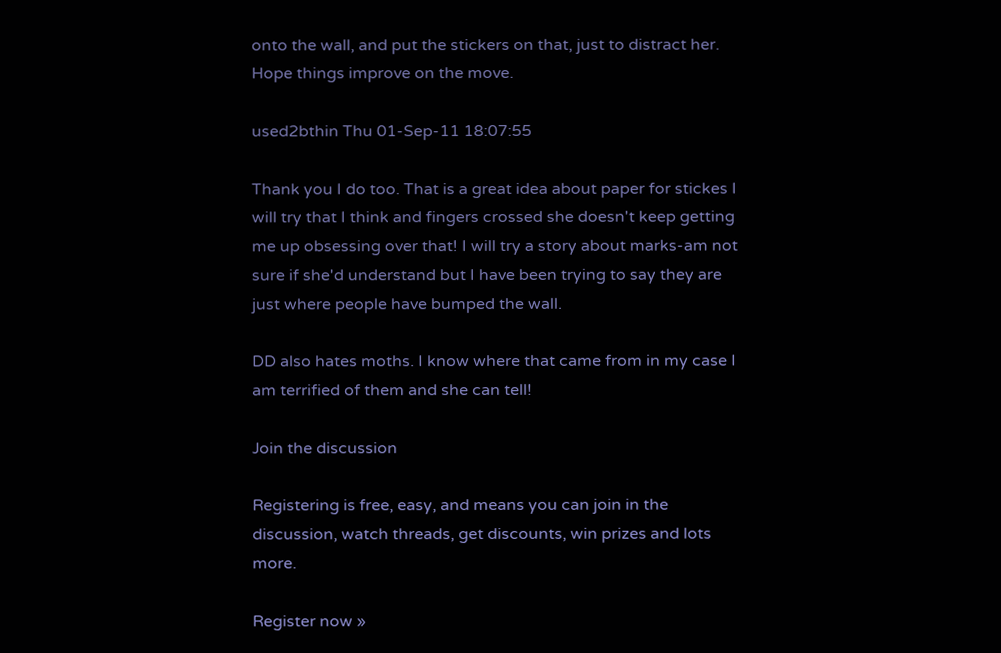onto the wall, and put the stickers on that, just to distract her.
Hope things improve on the move.

used2bthin Thu 01-Sep-11 18:07:55

Thank you I do too. That is a great idea about paper for stickes I will try that I think and fingers crossed she doesn't keep getting me up obsessing over that! I will try a story about marks-am not sure if she'd understand but I have been trying to say they are just where people have bumped the wall.

DD also hates moths. I know where that came from in my case I am terrified of them and she can tell!

Join the discussion

Registering is free, easy, and means you can join in the discussion, watch threads, get discounts, win prizes and lots more.

Register now »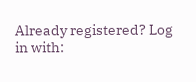Already registered? Log in with: